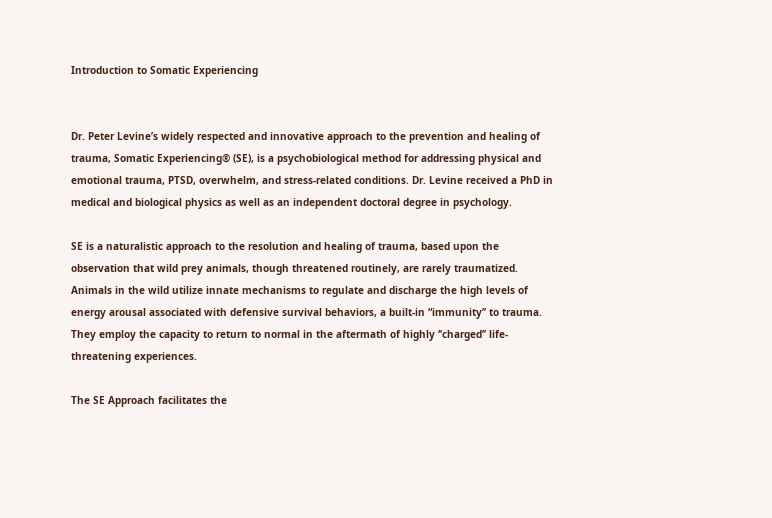Introduction to Somatic Experiencing


Dr. Peter Levine’s widely respected and innovative approach to the prevention and healing of trauma, Somatic Experiencing® (SE), is a psychobiological method for addressing physical and emotional trauma, PTSD, overwhelm, and stress-related conditions. Dr. Levine received a PhD in medical and biological physics as well as an independent doctoral degree in psychology.

SE is a naturalistic approach to the resolution and healing of trauma, based upon the observation that wild prey animals, though threatened routinely, are rarely traumatized. Animals in the wild utilize innate mechanisms to regulate and discharge the high levels of energy arousal associated with defensive survival behaviors, a built-in “immunity’’ to trauma. They employ the capacity to return to normal in the aftermath of highly ‘’charged’’ life-threatening experiences.

The SE Approach facilitates the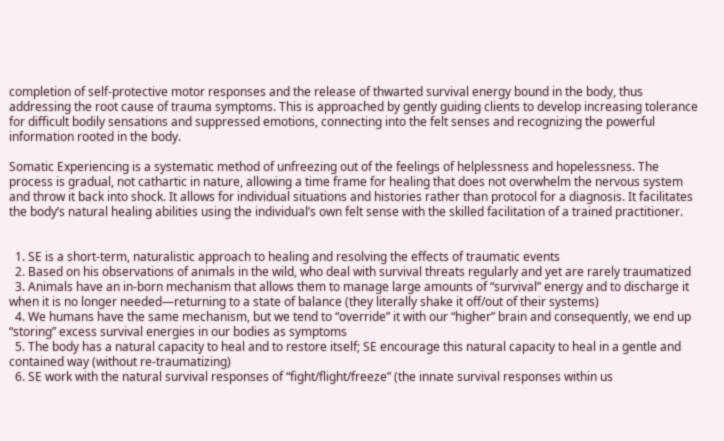completion of self-protective motor responses and the release of thwarted survival energy bound in the body, thus addressing the root cause of trauma symptoms. This is approached by gently guiding clients to develop increasing tolerance for difficult bodily sensations and suppressed emotions, connecting into the felt senses and recognizing the powerful information rooted in the body.

Somatic Experiencing is a systematic method of unfreezing out of the feelings of helplessness and hopelessness. The process is gradual, not cathartic in nature, allowing a time frame for healing that does not overwhelm the nervous system and throw it back into shock. It allows for individual situations and histories rather than protocol for a diagnosis. It facilitates the body’s natural healing abilities using the individual’s own felt sense with the skilled facilitation of a trained practitioner.


  1. SE is a short-term, naturalistic approach to healing and resolving the effects of traumatic events
  2. Based on his observations of animals in the wild, who deal with survival threats regularly and yet are rarely traumatized
  3. Animals have an in-born mechanism that allows them to manage large amounts of “survival” energy and to discharge it when it is no longer needed—returning to a state of balance (they literally shake it off/out of their systems)
  4. We humans have the same mechanism, but we tend to “override” it with our “higher” brain and consequently, we end up “storing” excess survival energies in our bodies as symptoms
  5. The body has a natural capacity to heal and to restore itself; SE encourage this natural capacity to heal in a gentle and contained way (without re-traumatizing)
  6. SE work with the natural survival responses of “fight/flight/freeze” (the innate survival responses within us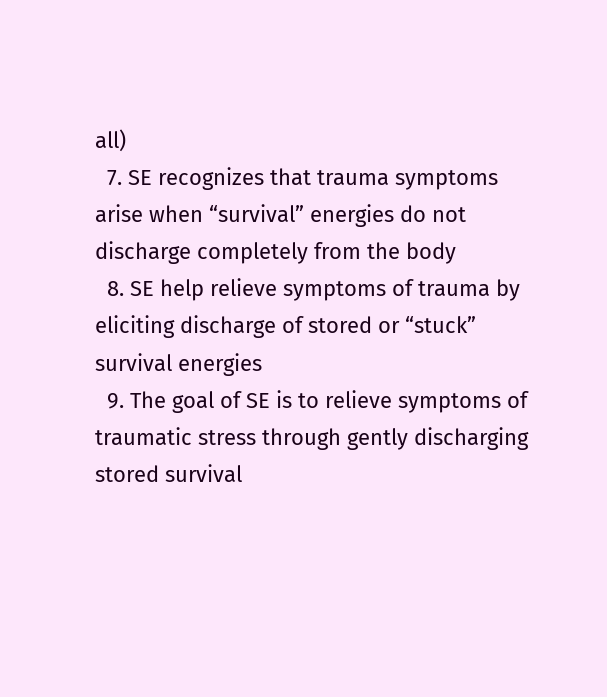all)
  7. SE recognizes that trauma symptoms arise when “survival” energies do not discharge completely from the body
  8. SE help relieve symptoms of trauma by eliciting discharge of stored or “stuck” survival energies
  9. The goal of SE is to relieve symptoms of traumatic stress through gently discharging stored survival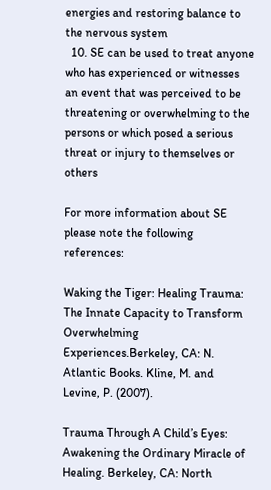energies and restoring balance to the nervous system
  10. SE can be used to treat anyone who has experienced or witnesses an event that was perceived to be threatening or overwhelming to the persons or which posed a serious threat or injury to themselves or others

For more information about SE please note the following references:

Waking the Tiger: Healing Trauma: The Innate Capacity to Transform Overwhelming Experiences.Berkeley, CA: N. Atlantic Books. Kline, M. and Levine, P. (2007).

Trauma Through A Child’s Eyes: Awakening the Ordinary Miracle of Healing. Berkeley, CA: North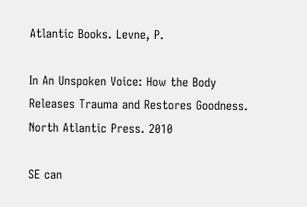Atlantic Books. Levne, P.

In An Unspoken Voice: How the Body Releases Trauma and Restores Goodness. North Atlantic Press. 2010

SE can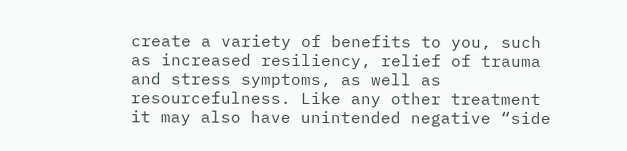create a variety of benefits to you, such as increased resiliency, relief of trauma and stress symptoms, as well as resourcefulness. Like any other treatment it may also have unintended negative “side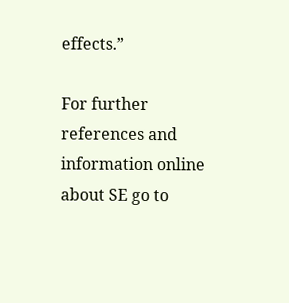effects.”

For further references and information online about SE go to